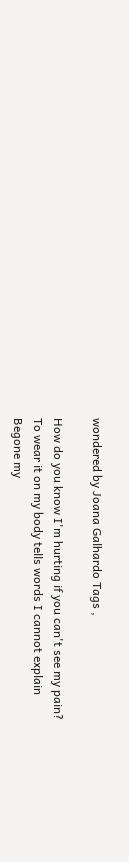wondered by Joana Galhardo Tags ,

How do you know I'm hurting if you can't see my pain?
To wear it on my body tells words I cannot explain
Begone my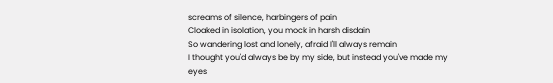screams of silence, harbingers of pain
Cloaked in isolation, you mock in harsh disdain
So wandering lost and lonely, afraid I'll always remain
I thought you'd always be by my side, but instead you've made my eyes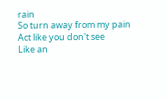rain
So turn away from my pain
Act like you don't see
Like an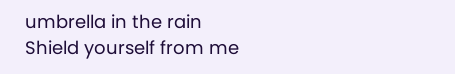umbrella in the rain
Shield yourself from me